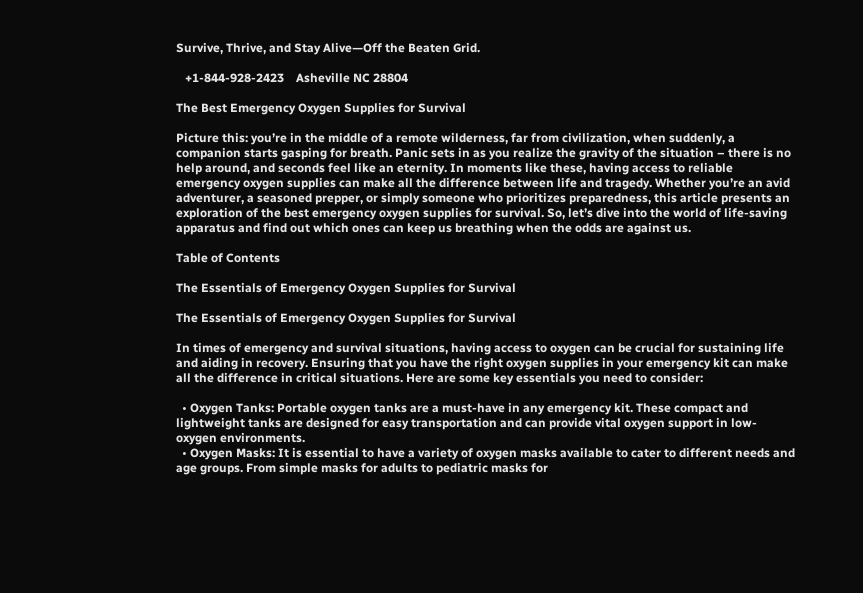Survive, Thrive, and Stay Alive—Off the Beaten Grid.

   +1-844-928-2423    Asheville NC 28804

The Best Emergency Oxygen Supplies for Survival

Picture this: you’re in the middle of a remote wilderness, far from civilization, when suddenly, a companion starts gasping for breath. Panic sets in as you realize the gravity of the situation – there is no help around, and seconds feel like an eternity. In moments like these, having access to reliable emergency oxygen supplies can make all the difference between life and tragedy. Whether you’re an avid adventurer, a seasoned prepper, or simply someone who prioritizes preparedness, this article presents an exploration of the best emergency oxygen supplies for survival. So, let’s dive into the world of life-saving apparatus and find out which ones can keep us breathing when the odds are against us.

Table of Contents

The Essentials of Emergency Oxygen Supplies for Survival

The Essentials of Emergency Oxygen Supplies for Survival

In times of emergency and survival situations, having access to oxygen can be crucial for sustaining life and aiding in recovery. Ensuring that you have the right oxygen supplies in your emergency kit can make all the difference in critical situations. Here are some key essentials you need to consider:

  • Oxygen Tanks: Portable oxygen tanks are a must-have in any emergency kit. These compact and lightweight tanks are designed for easy transportation and can provide vital oxygen support in low-oxygen environments.
  • Oxygen Masks: It is essential to have a variety of oxygen masks available to cater to different needs and age groups. From simple masks for adults to pediatric masks for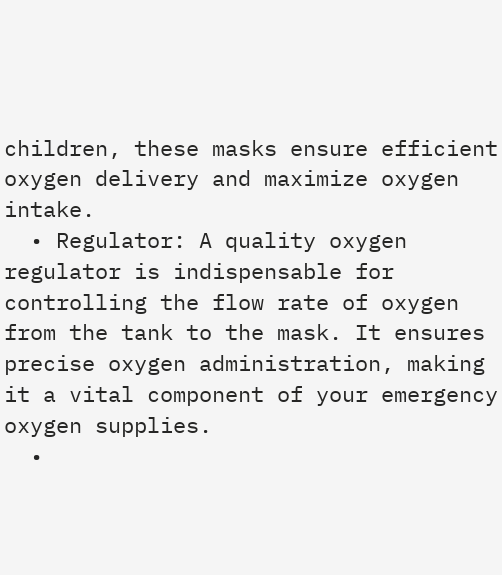children, these masks ensure efficient oxygen delivery and maximize oxygen intake.
  • Regulator: A quality oxygen regulator is indispensable for controlling the flow rate of oxygen from the tank to the mask. It ensures precise oxygen administration, making it a vital component of your emergency oxygen supplies.
  •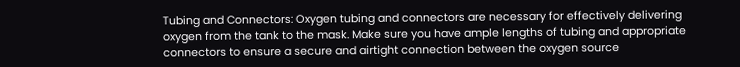Tubing and Connectors: Oxygen tubing and connectors are necessary for effectively delivering oxygen from the tank to the mask. Make sure you have ample lengths of tubing and appropriate connectors to ensure a secure and airtight connection between the oxygen source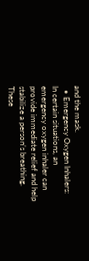and the mask.
  • Emergency Oxygen Inhalers: In certain situations, an emergency oxygen inhaler can provide immediate relief and help stabilize a person’s breathing. These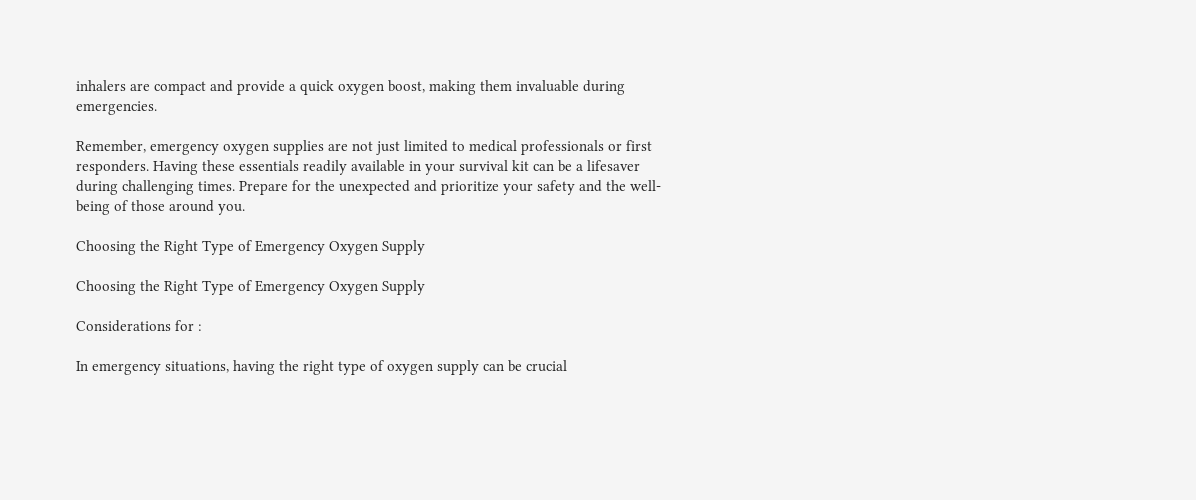inhalers are compact and provide a quick oxygen boost, making them invaluable during emergencies.

Remember, emergency oxygen supplies are not just limited to medical professionals or first responders. Having these essentials readily available in your survival kit can be a lifesaver during challenging times. Prepare for the unexpected and prioritize your safety and the well-being of those around you.

Choosing the Right Type of Emergency Oxygen Supply

Choosing the Right Type of Emergency Oxygen Supply

Considerations for :

In emergency situations, having the right type of oxygen supply can be crucial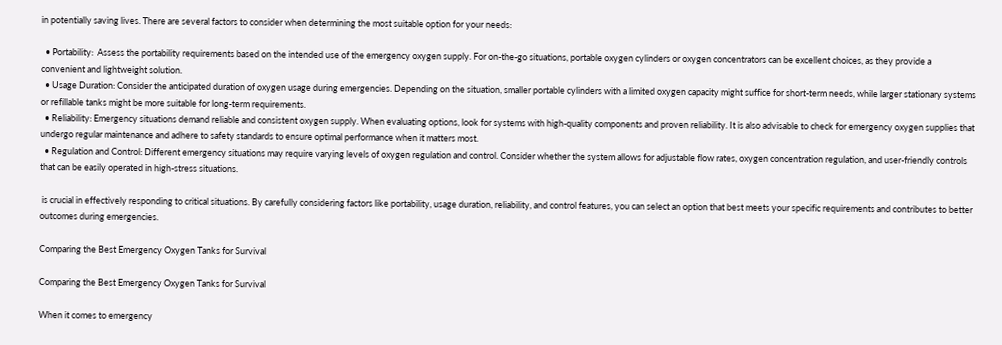in potentially saving lives. There are several factors to consider when determining the most suitable option for your needs:

  • Portability:  Assess the portability requirements based on the intended use of the emergency oxygen supply. For on-the-go situations, portable oxygen cylinders or oxygen concentrators can be excellent choices, as they provide a convenient and lightweight solution.
  • Usage Duration: Consider the anticipated duration of oxygen usage during emergencies. Depending on the situation, smaller portable cylinders with a limited oxygen capacity might suffice for short-term needs, while larger stationary systems or refillable tanks might be more suitable for long-term requirements.
  • Reliability: Emergency situations demand reliable and consistent oxygen supply. When evaluating options, look for systems with high-quality components and proven reliability. It is also advisable to check for emergency oxygen supplies that undergo regular maintenance and adhere to safety standards to ensure optimal performance when it matters most.
  • Regulation and Control: Different emergency situations may require varying levels of oxygen regulation and control. Consider whether the system allows for adjustable flow rates, oxygen concentration regulation, and user-friendly controls that can be easily operated in high-stress situations.

 is crucial in effectively responding to critical situations. By carefully considering factors like portability, usage duration, reliability, and control features, you can select an option that best meets your specific requirements and contributes to better outcomes during emergencies.

Comparing the Best Emergency Oxygen Tanks for Survival

Comparing the Best Emergency Oxygen Tanks for Survival

When it comes to emergency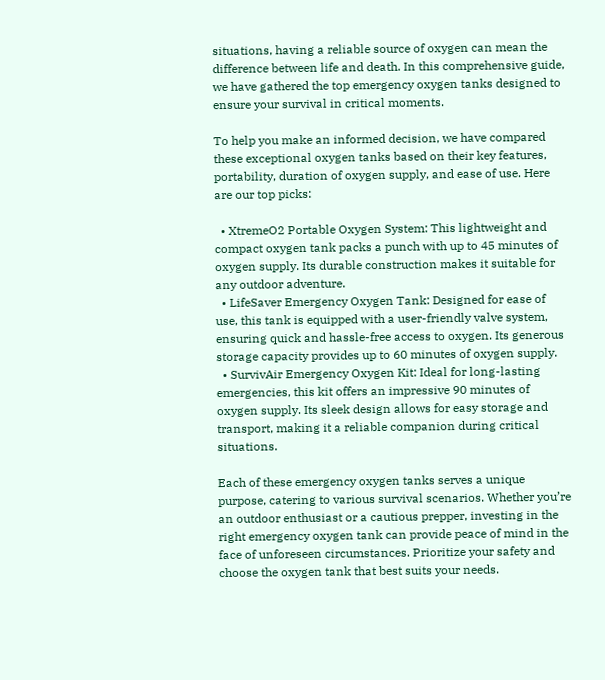situations, having a reliable source of oxygen can mean the difference between life and death. In this comprehensive guide, we have gathered the top emergency oxygen tanks designed to ensure your survival in critical moments.

To help you make an informed decision, we have compared these exceptional oxygen tanks based on their key features, portability, duration of oxygen supply, and ease of use. Here are our top picks:

  • XtremeO2 Portable Oxygen System: This lightweight and compact oxygen tank packs a punch with up to 45 minutes of oxygen supply. Its durable construction makes it suitable for any outdoor adventure.
  • LifeSaver Emergency Oxygen Tank: Designed for ease of use, this tank is equipped with a user-friendly valve system, ensuring quick and hassle-free access to oxygen. Its generous storage capacity provides up to 60 minutes of oxygen supply.
  • SurvivAir Emergency Oxygen Kit: Ideal for long-lasting emergencies, this kit offers an impressive 90 minutes of oxygen supply. Its sleek design allows for easy storage and transport, making it a reliable companion during critical situations.

Each of these emergency oxygen tanks serves a unique purpose, catering to various survival scenarios. Whether you’re an outdoor enthusiast or a cautious prepper, investing in the right emergency oxygen tank can provide peace of mind in the face of unforeseen circumstances. Prioritize your safety and choose the oxygen tank that best suits your needs.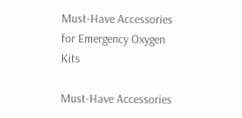Must-Have Accessories for Emergency Oxygen Kits

Must-Have Accessories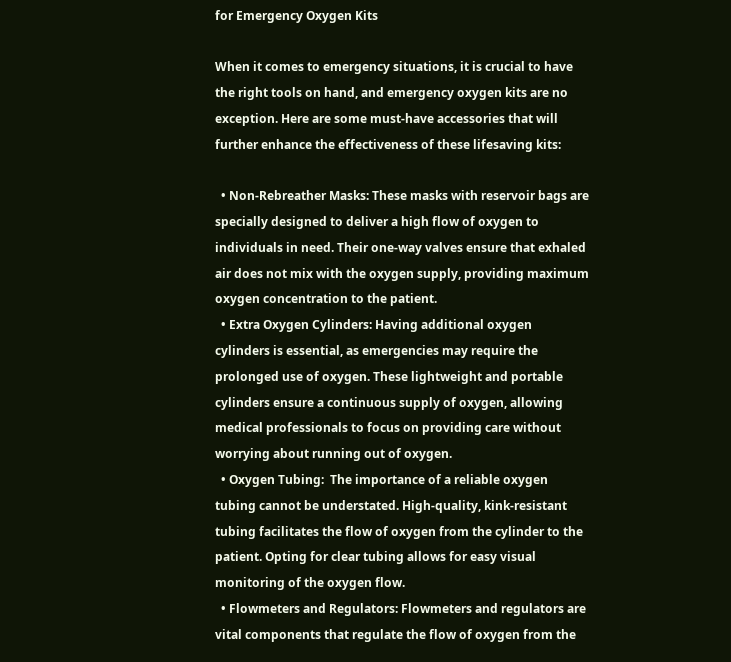for Emergency Oxygen Kits

When it comes to emergency situations, it is crucial to have the right tools on hand, and emergency oxygen kits are no exception. Here are some must-have accessories that will further enhance the effectiveness of these lifesaving kits:

  • Non-Rebreather Masks: These masks with reservoir bags are specially designed to deliver a high flow of oxygen to individuals in need. Their one-way valves ensure that exhaled air does not mix with the oxygen supply, providing maximum oxygen concentration to the patient.
  • Extra Oxygen Cylinders: Having additional oxygen cylinders is essential, as emergencies may require the prolonged use of oxygen. These lightweight and portable cylinders ensure a continuous supply of oxygen, allowing medical professionals to focus on providing care without worrying about running out of oxygen.
  • Oxygen Tubing:  The importance of a reliable oxygen tubing cannot be understated. High-quality, kink-resistant tubing facilitates the flow of oxygen from the cylinder to the patient. Opting for clear tubing allows for easy visual monitoring of the oxygen flow.
  • Flowmeters and Regulators: Flowmeters and regulators are vital components that regulate the flow of oxygen from the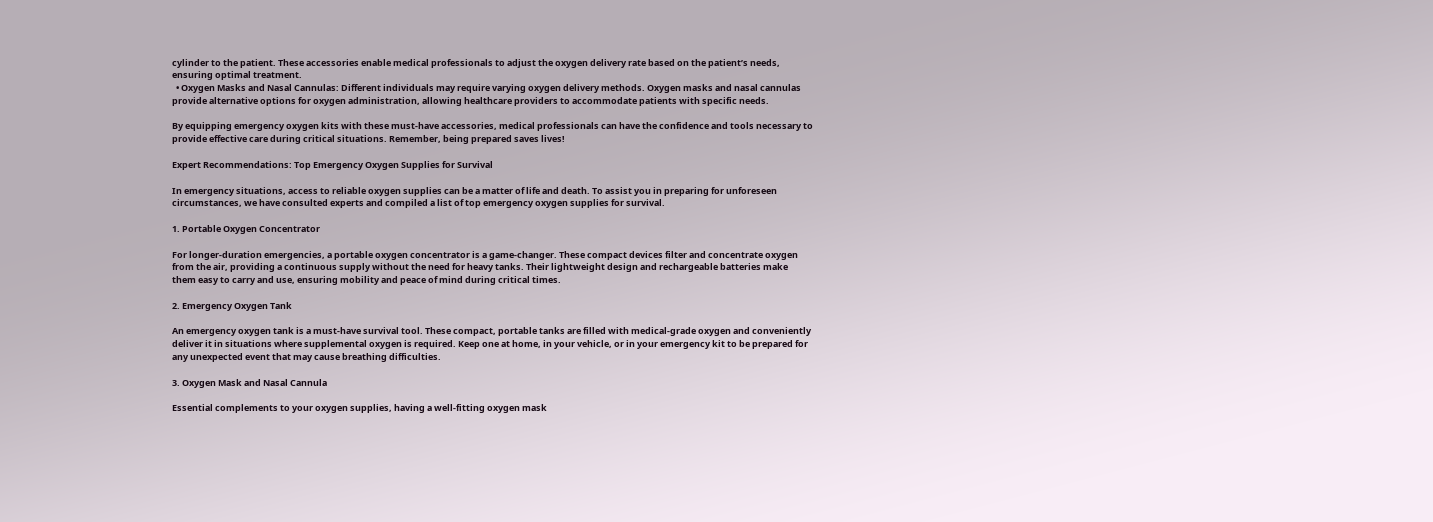cylinder to the patient. These accessories enable medical professionals to adjust the oxygen delivery rate based on the patient’s needs, ensuring optimal treatment.
  • Oxygen Masks and Nasal Cannulas: Different individuals may require varying oxygen delivery methods. Oxygen masks and nasal cannulas provide alternative options for oxygen administration, allowing healthcare providers to accommodate patients with specific needs.

By equipping emergency oxygen kits with these must-have accessories, medical professionals can have the confidence and tools necessary to provide effective care during critical situations. Remember, being prepared saves lives!

Expert Recommendations: Top Emergency Oxygen Supplies for Survival

In emergency situations, access to reliable oxygen supplies can be a matter of life and death. To assist you in preparing for unforeseen circumstances, we have consulted experts and compiled a list of top emergency oxygen supplies for survival.

1. Portable Oxygen Concentrator

For longer-duration emergencies, a portable oxygen concentrator is a game-changer. These compact devices filter and concentrate oxygen from the air, providing a continuous supply without the need for heavy tanks. Their lightweight design and rechargeable batteries make them easy to carry and use, ensuring mobility and peace of mind during critical times.

2. Emergency Oxygen Tank

An emergency oxygen tank is a must-have survival tool. These compact, portable tanks are filled with medical-grade oxygen and conveniently deliver it in situations where supplemental oxygen is required. Keep one at home, in your vehicle, or in your emergency kit to be prepared for any unexpected event that may cause breathing difficulties.

3. Oxygen Mask and Nasal Cannula

Essential complements to your oxygen supplies, having a well-fitting oxygen mask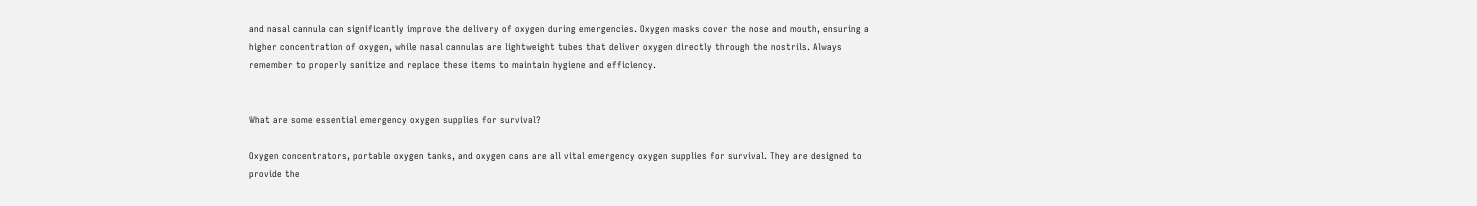and nasal cannula can significantly improve the delivery of oxygen during emergencies. Oxygen masks cover the nose and mouth, ensuring a higher concentration of oxygen, while nasal cannulas are lightweight tubes that deliver oxygen directly through the nostrils. Always remember to properly sanitize and replace these items to maintain hygiene and efficiency.


What are some essential emergency oxygen supplies for survival?

Oxygen concentrators, portable oxygen tanks, and oxygen cans are all vital emergency oxygen supplies for survival. They are designed to provide the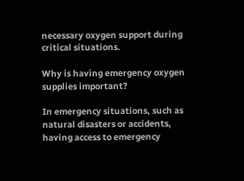necessary oxygen support during critical situations.

Why is having emergency oxygen supplies important?

In emergency situations, such as natural disasters or accidents, having access to emergency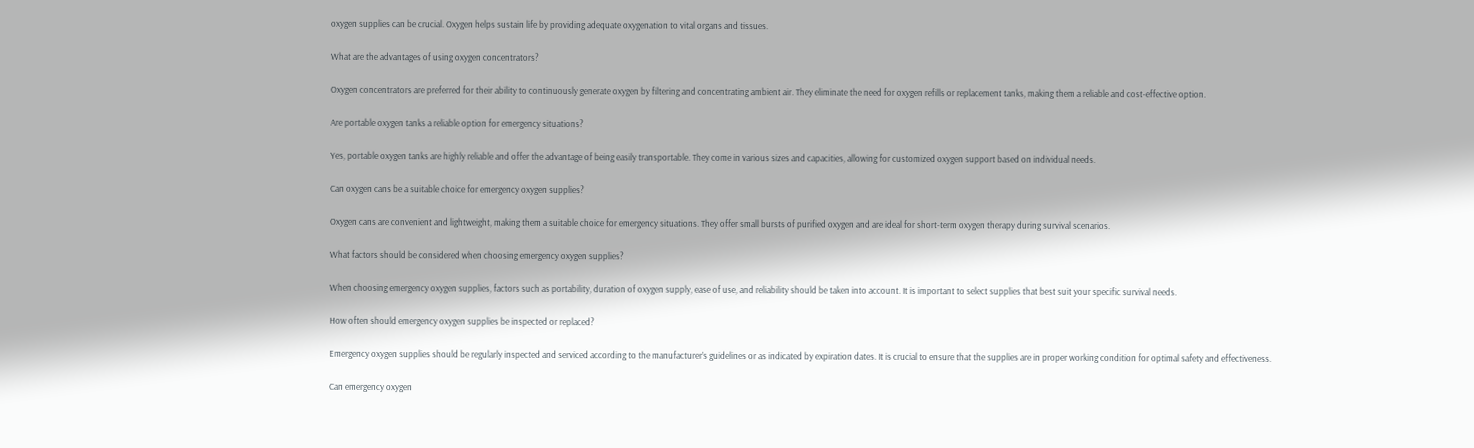oxygen supplies can be crucial. Oxygen helps sustain life by providing adequate oxygenation to vital organs and tissues.

What are the advantages of using oxygen concentrators?

Oxygen concentrators are preferred for their ability to continuously generate oxygen by filtering and concentrating ambient air. They eliminate the need for oxygen refills or replacement tanks, making them a reliable and cost-effective option.

Are portable oxygen tanks a reliable option for emergency situations?

Yes, portable oxygen tanks are highly reliable and offer the advantage of being easily transportable. They come in various sizes and capacities, allowing for customized oxygen support based on individual needs.

Can oxygen cans be a suitable choice for emergency oxygen supplies?

Oxygen cans are convenient and lightweight, making them a suitable choice for emergency situations. They offer small bursts of purified oxygen and are ideal for short-term oxygen therapy during survival scenarios.

What factors should be considered when choosing emergency oxygen supplies?

When choosing emergency oxygen supplies, factors such as portability, duration of oxygen supply, ease of use, and reliability should be taken into account. It is important to select supplies that best suit your specific survival needs.

How often should emergency oxygen supplies be inspected or replaced?

Emergency oxygen supplies should be regularly inspected and serviced according to the manufacturer’s guidelines or as indicated by expiration dates. It is crucial to ensure that the supplies are in proper working condition for optimal safety and effectiveness.

Can emergency oxygen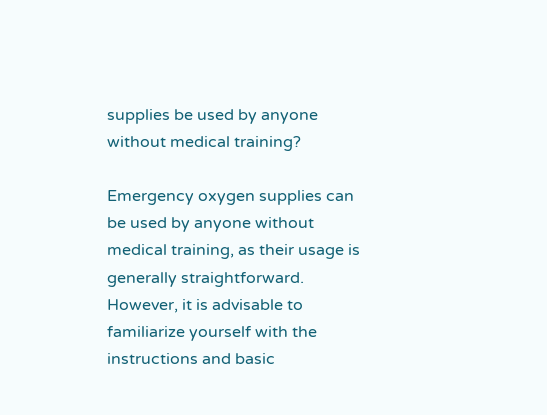supplies be used by anyone without medical training?

Emergency oxygen supplies can be used by anyone without medical training, as their usage is generally straightforward. However, it is advisable to familiarize yourself with the instructions and basic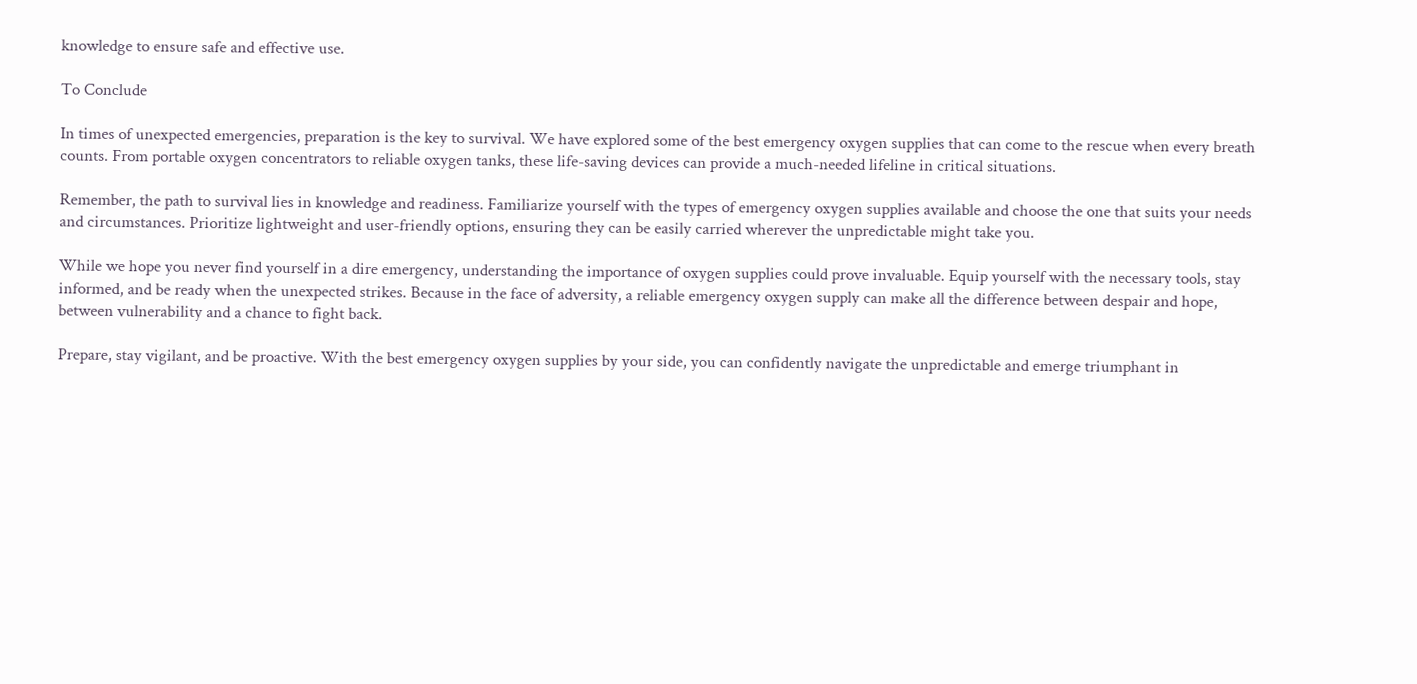knowledge to ensure safe and effective use.

To Conclude

In times of unexpected emergencies, preparation is the key to survival. We have explored some of the best emergency oxygen supplies that can come to the rescue when every breath counts. From portable oxygen concentrators to reliable oxygen tanks, these life-saving devices can provide a much-needed lifeline in critical situations.

Remember, the path to survival lies in knowledge and readiness. Familiarize yourself with the types of emergency oxygen supplies available and choose the one that suits your needs and circumstances. Prioritize lightweight and user-friendly options, ensuring they can be easily carried wherever the unpredictable might take you.

While we hope you never find yourself in a dire emergency, understanding the importance of oxygen supplies could prove invaluable. Equip yourself with the necessary tools, stay informed, and be ready when the unexpected strikes. Because in the face of adversity, a reliable emergency oxygen supply can make all the difference between despair and hope, between vulnerability and a chance to fight back.

Prepare, stay vigilant, and be proactive. With the best emergency oxygen supplies by your side, you can confidently navigate the unpredictable and emerge triumphant in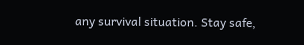any survival situation. Stay safe,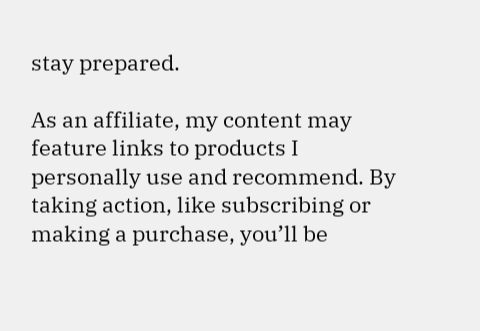stay prepared.

As an affiliate, my content may feature links to products I personally use and recommend. By taking action, like subscribing or making a purchase, you’ll be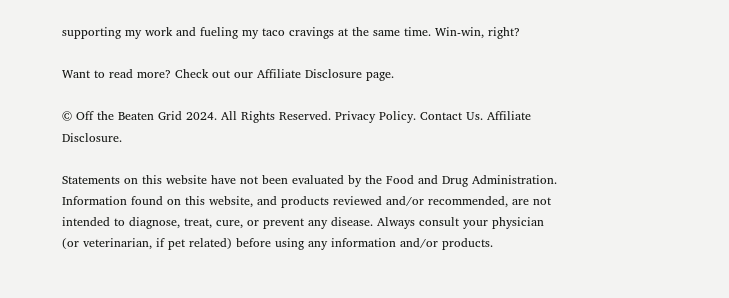supporting my work and fueling my taco cravings at the same time. Win-win, right?

Want to read more? Check out our Affiliate Disclosure page.

© Off the Beaten Grid 2024. All Rights Reserved. Privacy Policy. Contact Us. Affiliate Disclosure.

Statements on this website have not been evaluated by the Food and Drug Administration. Information found on this website, and products reviewed and/or recommended, are not intended to diagnose, treat, cure, or prevent any disease. Always consult your physician (or veterinarian, if pet related) before using any information and/or products.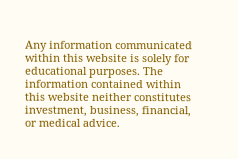Any information communicated within this website is solely for educational purposes. The information contained within this website neither constitutes investment, business, financial, or medical advice.